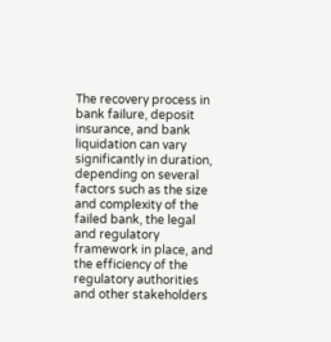The recovery process in bank failure, deposit insurance, and bank liquidation can vary significantly in duration, depending on several factors such as the size and complexity of the failed bank, the legal and regulatory framework in place, and the efficiency of the regulatory authorities and other stakeholders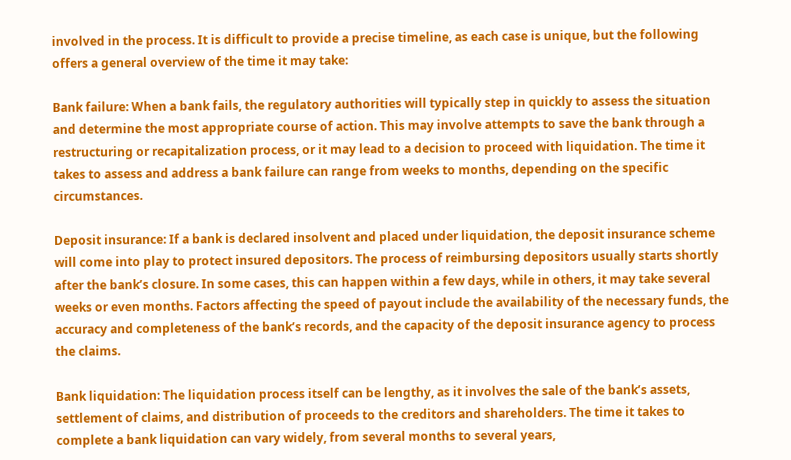involved in the process. It is difficult to provide a precise timeline, as each case is unique, but the following offers a general overview of the time it may take:

Bank failure: When a bank fails, the regulatory authorities will typically step in quickly to assess the situation and determine the most appropriate course of action. This may involve attempts to save the bank through a restructuring or recapitalization process, or it may lead to a decision to proceed with liquidation. The time it takes to assess and address a bank failure can range from weeks to months, depending on the specific circumstances.

Deposit insurance: If a bank is declared insolvent and placed under liquidation, the deposit insurance scheme will come into play to protect insured depositors. The process of reimbursing depositors usually starts shortly after the bank’s closure. In some cases, this can happen within a few days, while in others, it may take several weeks or even months. Factors affecting the speed of payout include the availability of the necessary funds, the accuracy and completeness of the bank’s records, and the capacity of the deposit insurance agency to process the claims.

Bank liquidation: The liquidation process itself can be lengthy, as it involves the sale of the bank’s assets, settlement of claims, and distribution of proceeds to the creditors and shareholders. The time it takes to complete a bank liquidation can vary widely, from several months to several years,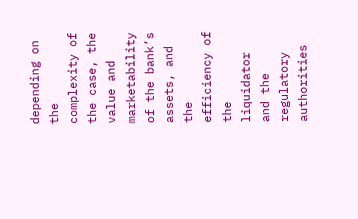depending on the complexity of the case, the value and marketability of the bank’s assets, and the efficiency of the liquidator and the regulatory authorities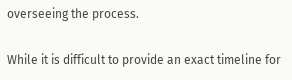overseeing the process.

While it is difficult to provide an exact timeline for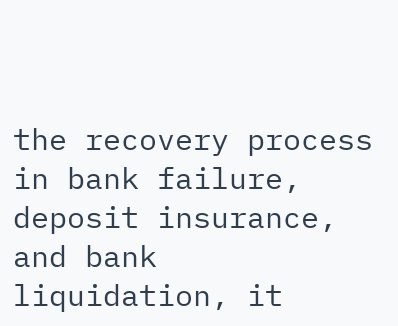the recovery process in bank failure, deposit insurance, and bank liquidation, it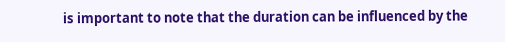is important to note that the duration can be influenced by the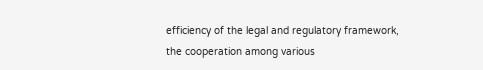efficiency of the legal and regulatory framework, the cooperation among various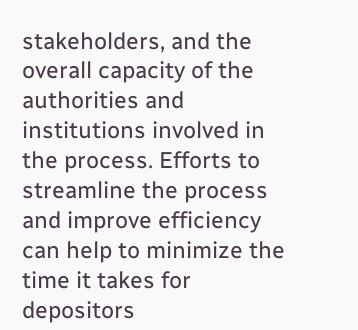stakeholders, and the overall capacity of the authorities and institutions involved in the process. Efforts to streamline the process and improve efficiency can help to minimize the time it takes for depositors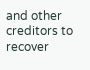and other creditors to recover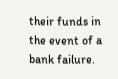their funds in the event of a bank failure.